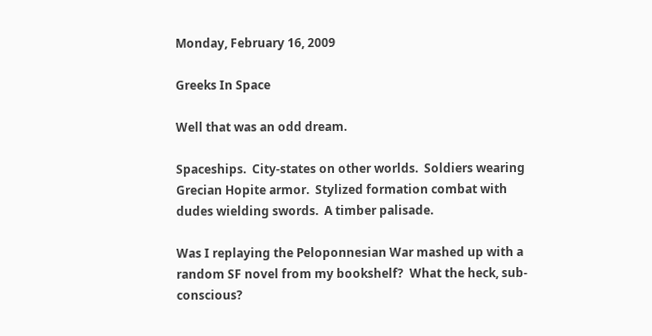Monday, February 16, 2009

Greeks In Space

Well that was an odd dream.

Spaceships.  City-states on other worlds.  Soldiers wearing Grecian Hopite armor.  Stylized formation combat with dudes wielding swords.  A timber palisade.

Was I replaying the Peloponnesian War mashed up with a random SF novel from my bookshelf?  What the heck, sub-conscious?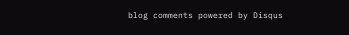blog comments powered by Disqus